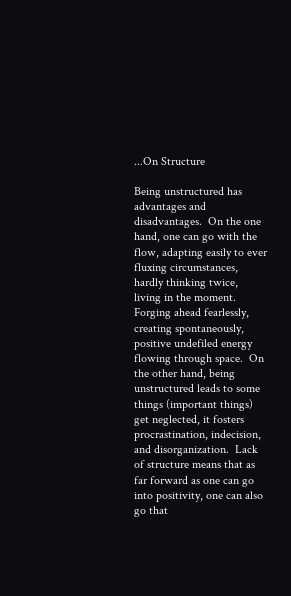...On Structure

Being unstructured has advantages and disadvantages.  On the one hand, one can go with the flow, adapting easily to ever fluxing circumstances, hardly thinking twice, living in the moment.  Forging ahead fearlessly, creating spontaneously, positive undefiled energy flowing through space.  On the other hand, being unstructured leads to some things (important things) get neglected, it fosters procrastination, indecision, and disorganization.  Lack of structure means that as far forward as one can go into positivity, one can also go that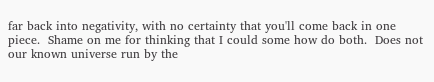far back into negativity, with no certainty that you'll come back in one piece.  Shame on me for thinking that I could some how do both.  Does not our known universe run by the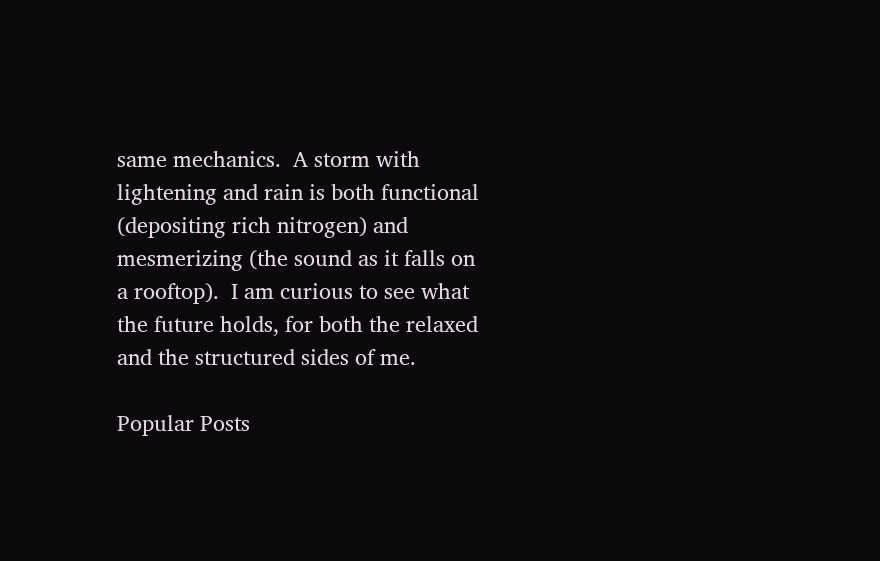same mechanics.  A storm with lightening and rain is both functional (depositing rich nitrogen) and mesmerizing (the sound as it falls on a rooftop).  I am curious to see what the future holds, for both the relaxed and the structured sides of me.

Popular Posts